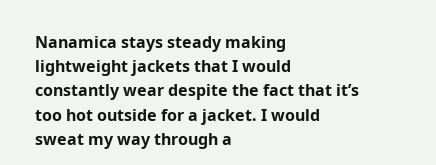Nanamica stays steady making lightweight jackets that I would constantly wear despite the fact that it’s too hot outside for a jacket. I would sweat my way through a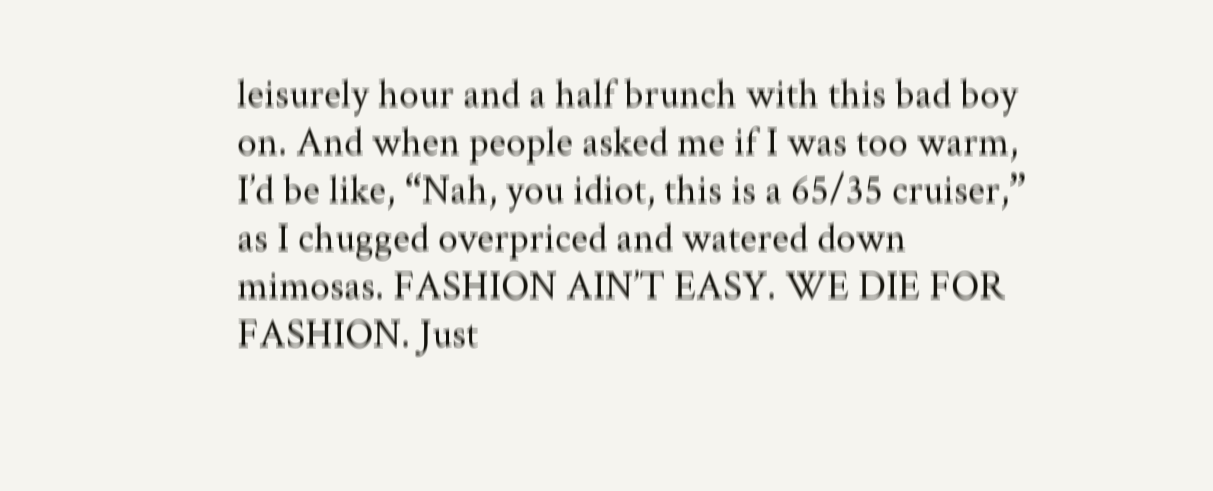leisurely hour and a half brunch with this bad boy on. And when people asked me if I was too warm, I’d be like, “Nah, you idiot, this is a 65/35 cruiser,” as I chugged overpriced and watered down mimosas. FASHION AIN’T EASY. WE DIE FOR FASHION. Just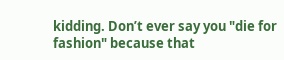kidding. Don’t ever say you "die for fashion" because that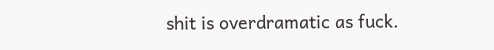shit is overdramatic as fuck.